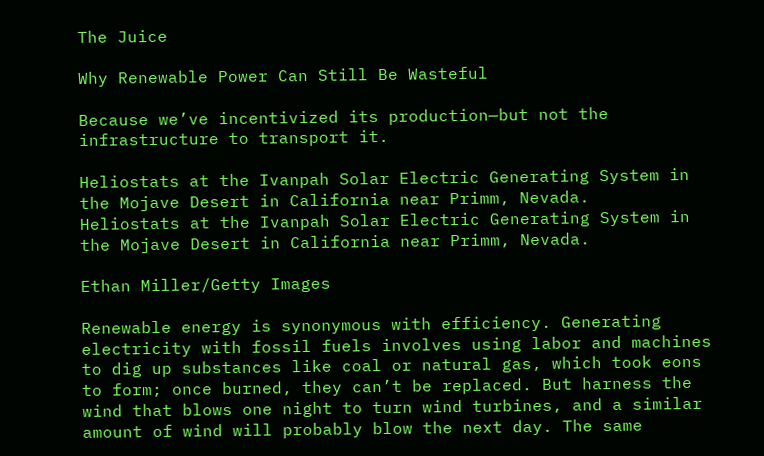The Juice

Why Renewable Power Can Still Be Wasteful

Because we’ve incentivized its production—but not the infrastructure to transport it.

Heliostats at the Ivanpah Solar Electric Generating System in the Mojave Desert in California near Primm, Nevada.
Heliostats at the Ivanpah Solar Electric Generating System in the Mojave Desert in California near Primm, Nevada.

Ethan Miller/Getty Images

Renewable energy is synonymous with efficiency. Generating electricity with fossil fuels involves using labor and machines to dig up substances like coal or natural gas, which took eons to form; once burned, they can’t be replaced. But harness the wind that blows one night to turn wind turbines, and a similar amount of wind will probably blow the next day. The same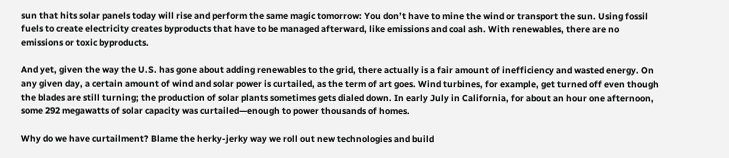sun that hits solar panels today will rise and perform the same magic tomorrow: You don’t have to mine the wind or transport the sun. Using fossil fuels to create electricity creates byproducts that have to be managed afterward, like emissions and coal ash. With renewables, there are no emissions or toxic byproducts.

And yet, given the way the U.S. has gone about adding renewables to the grid, there actually is a fair amount of inefficiency and wasted energy. On any given day, a certain amount of wind and solar power is curtailed, as the term of art goes. Wind turbines, for example, get turned off even though the blades are still turning; the production of solar plants sometimes gets dialed down. In early July in California, for about an hour one afternoon, some 292 megawatts of solar capacity was curtailed—enough to power thousands of homes.

Why do we have curtailment? Blame the herky-jerky way we roll out new technologies and build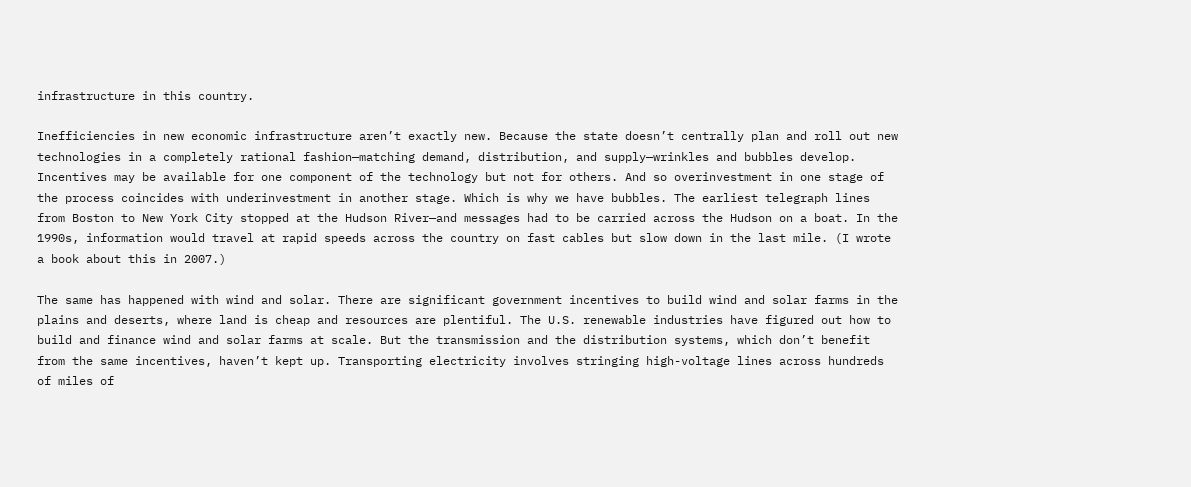infrastructure in this country.

Inefficiencies in new economic infrastructure aren’t exactly new. Because the state doesn’t centrally plan and roll out new technologies in a completely rational fashion—matching demand, distribution, and supply—wrinkles and bubbles develop. Incentives may be available for one component of the technology but not for others. And so overinvestment in one stage of the process coincides with underinvestment in another stage. Which is why we have bubbles. The earliest telegraph lines from Boston to New York City stopped at the Hudson River—and messages had to be carried across the Hudson on a boat. In the 1990s, information would travel at rapid speeds across the country on fast cables but slow down in the last mile. (I wrote a book about this in 2007.)

The same has happened with wind and solar. There are significant government incentives to build wind and solar farms in the plains and deserts, where land is cheap and resources are plentiful. The U.S. renewable industries have figured out how to build and finance wind and solar farms at scale. But the transmission and the distribution systems, which don’t benefit from the same incentives, haven’t kept up. Transporting electricity involves stringing high-voltage lines across hundreds of miles of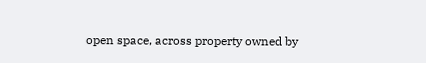open space, across property owned by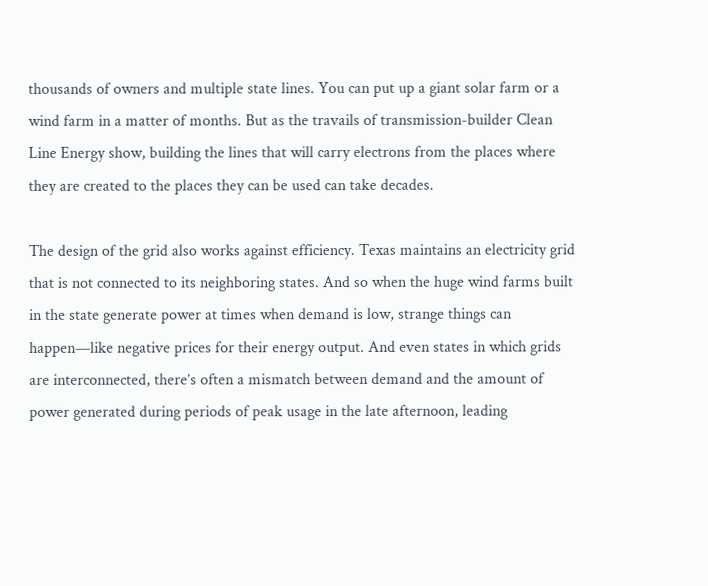thousands of owners and multiple state lines. You can put up a giant solar farm or a wind farm in a matter of months. But as the travails of transmission-builder Clean Line Energy show, building the lines that will carry electrons from the places where they are created to the places they can be used can take decades.

The design of the grid also works against efficiency. Texas maintains an electricity grid that is not connected to its neighboring states. And so when the huge wind farms built in the state generate power at times when demand is low, strange things can happen—like negative prices for their energy output. And even states in which grids are interconnected, there’s often a mismatch between demand and the amount of power generated during periods of peak usage in the late afternoon, leading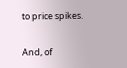to price spikes.

And, of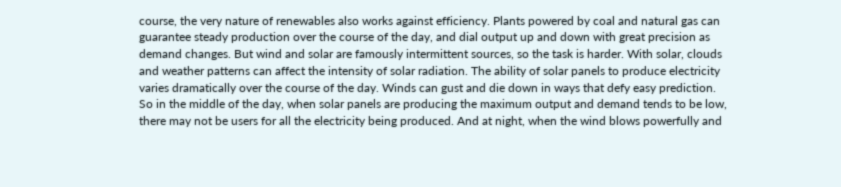course, the very nature of renewables also works against efficiency. Plants powered by coal and natural gas can guarantee steady production over the course of the day, and dial output up and down with great precision as demand changes. But wind and solar are famously intermittent sources, so the task is harder. With solar, clouds and weather patterns can affect the intensity of solar radiation. The ability of solar panels to produce electricity varies dramatically over the course of the day. Winds can gust and die down in ways that defy easy prediction. So in the middle of the day, when solar panels are producing the maximum output and demand tends to be low, there may not be users for all the electricity being produced. And at night, when the wind blows powerfully and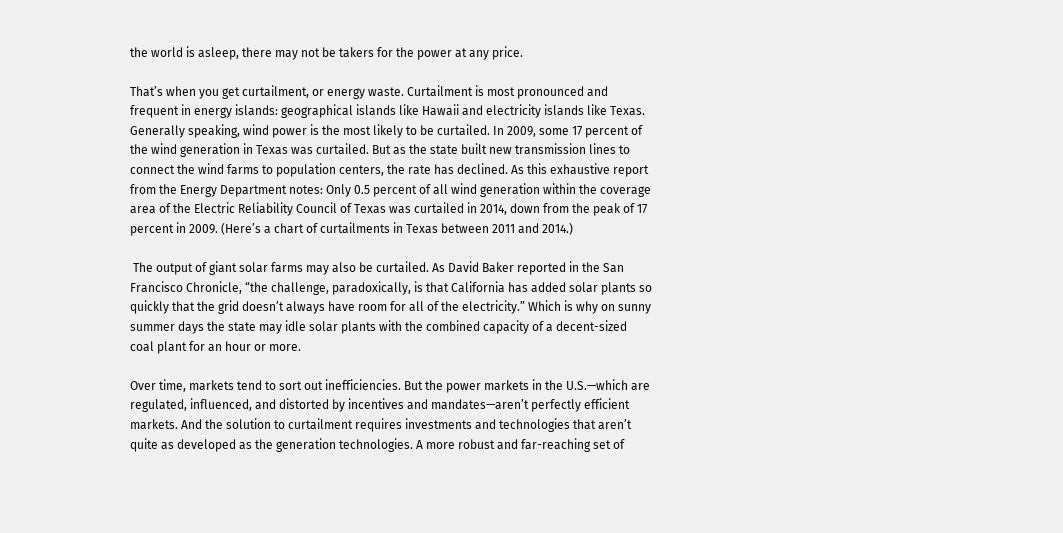the world is asleep, there may not be takers for the power at any price.

That’s when you get curtailment, or energy waste. Curtailment is most pronounced and frequent in energy islands: geographical islands like Hawaii and electricity islands like Texas. Generally speaking, wind power is the most likely to be curtailed. In 2009, some 17 percent of the wind generation in Texas was curtailed. But as the state built new transmission lines to connect the wind farms to population centers, the rate has declined. As this exhaustive report from the Energy Department notes: Only 0.5 percent of all wind generation within the coverage area of the Electric Reliability Council of Texas was curtailed in 2014, down from the peak of 17 percent in 2009. (Here’s a chart of curtailments in Texas between 2011 and 2014.)

 The output of giant solar farms may also be curtailed. As David Baker reported in the San Francisco Chronicle, “the challenge, paradoxically, is that California has added solar plants so quickly that the grid doesn’t always have room for all of the electricity.” Which is why on sunny summer days the state may idle solar plants with the combined capacity of a decent-sized coal plant for an hour or more.

Over time, markets tend to sort out inefficiencies. But the power markets in the U.S.—which are regulated, influenced, and distorted by incentives and mandates—aren’t perfectly efficient markets. And the solution to curtailment requires investments and technologies that aren’t quite as developed as the generation technologies. A more robust and far-reaching set of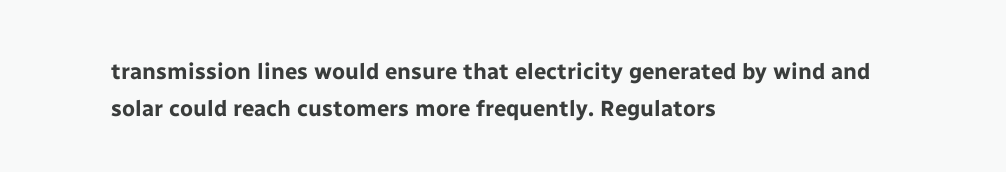transmission lines would ensure that electricity generated by wind and solar could reach customers more frequently. Regulators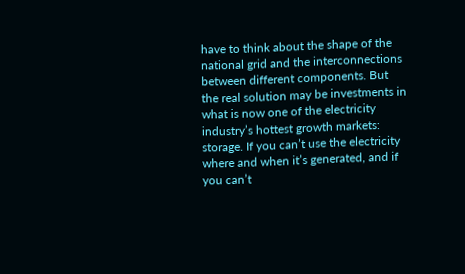have to think about the shape of the national grid and the interconnections between different components. But the real solution may be investments in what is now one of the electricity industry’s hottest growth markets: storage. If you can’t use the electricity where and when it’s generated, and if you can’t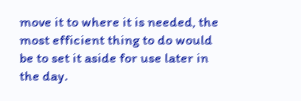move it to where it is needed, the most efficient thing to do would be to set it aside for use later in the day.